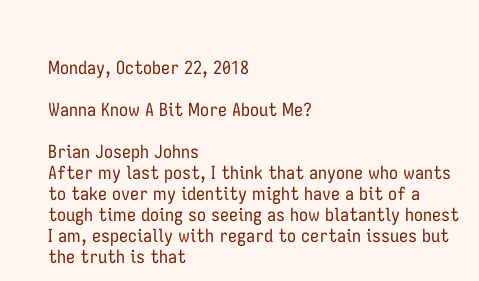Monday, October 22, 2018

Wanna Know A Bit More About Me?

Brian Joseph Johns
After my last post, I think that anyone who wants to take over my identity might have a bit of a tough time doing so seeing as how blatantly honest I am, especially with regard to certain issues but the truth is that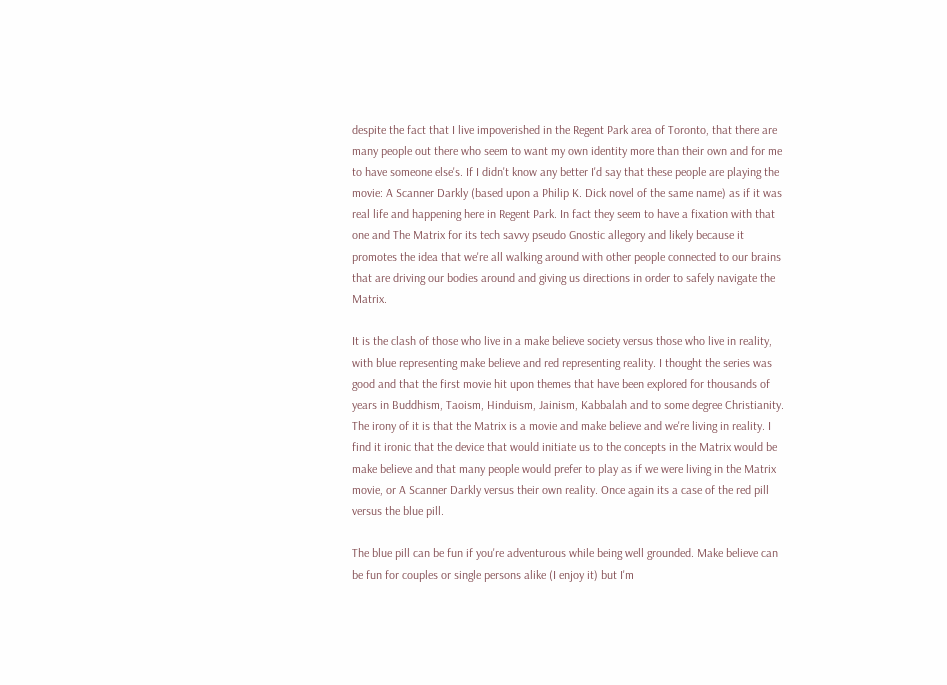despite the fact that I live impoverished in the Regent Park area of Toronto, that there are many people out there who seem to want my own identity more than their own and for me to have someone else's. If I didn't know any better I'd say that these people are playing the movie: A Scanner Darkly (based upon a Philip K. Dick novel of the same name) as if it was real life and happening here in Regent Park. In fact they seem to have a fixation with that one and The Matrix for its tech savvy pseudo Gnostic allegory and likely because it promotes the idea that we're all walking around with other people connected to our brains that are driving our bodies around and giving us directions in order to safely navigate the Matrix.

It is the clash of those who live in a make believe society versus those who live in reality, with blue representing make believe and red representing reality. I thought the series was good and that the first movie hit upon themes that have been explored for thousands of years in Buddhism, Taoism, Hinduism, Jainism, Kabbalah and to some degree Christianity. The irony of it is that the Matrix is a movie and make believe and we're living in reality. I find it ironic that the device that would initiate us to the concepts in the Matrix would be make believe and that many people would prefer to play as if we were living in the Matrix movie, or A Scanner Darkly versus their own reality. Once again its a case of the red pill versus the blue pill.

The blue pill can be fun if you're adventurous while being well grounded. Make believe can be fun for couples or single persons alike (I enjoy it) but I'm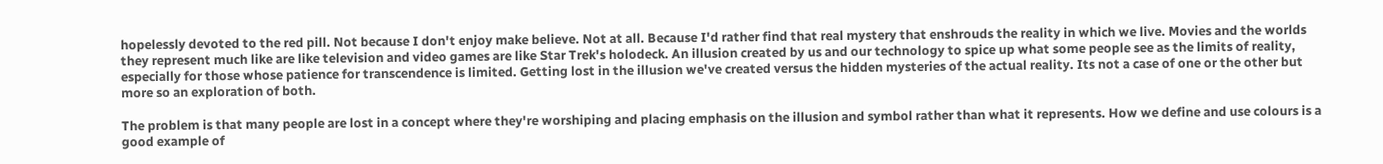hopelessly devoted to the red pill. Not because I don't enjoy make believe. Not at all. Because I'd rather find that real mystery that enshrouds the reality in which we live. Movies and the worlds they represent much like are like television and video games are like Star Trek's holodeck. An illusion created by us and our technology to spice up what some people see as the limits of reality, especially for those whose patience for transcendence is limited. Getting lost in the illusion we've created versus the hidden mysteries of the actual reality. Its not a case of one or the other but more so an exploration of both.

The problem is that many people are lost in a concept where they're worshiping and placing emphasis on the illusion and symbol rather than what it represents. How we define and use colours is a good example of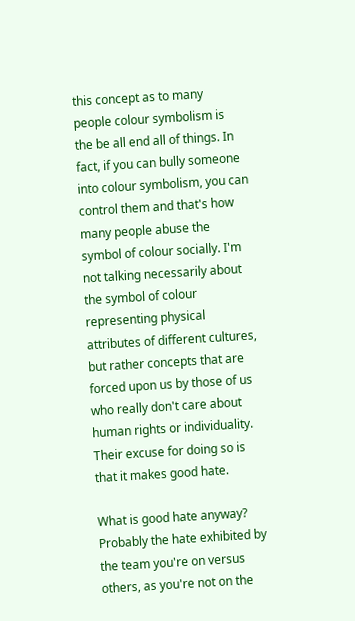this concept as to many people colour symbolism is the be all end all of things. In fact, if you can bully someone into colour symbolism, you can control them and that's how many people abuse the symbol of colour socially. I'm not talking necessarily about the symbol of colour representing physical attributes of different cultures, but rather concepts that are forced upon us by those of us who really don't care about human rights or individuality. Their excuse for doing so is that it makes good hate.

What is good hate anyway? Probably the hate exhibited by the team you're on versus others, as you're not on the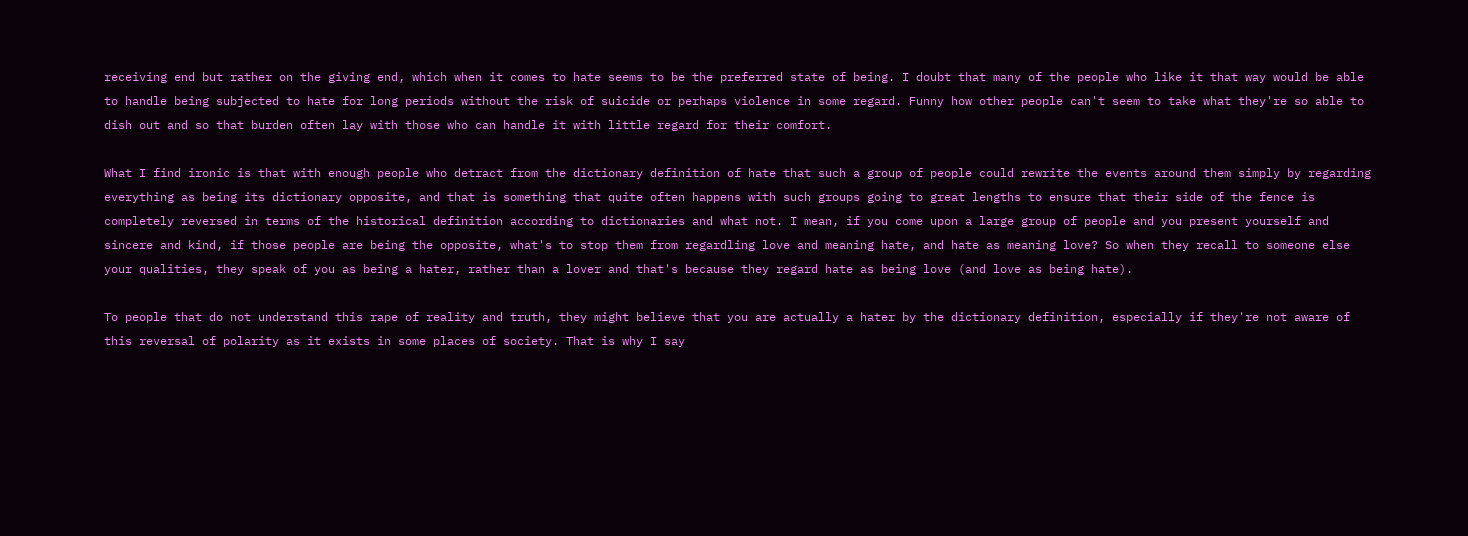receiving end but rather on the giving end, which when it comes to hate seems to be the preferred state of being. I doubt that many of the people who like it that way would be able to handle being subjected to hate for long periods without the risk of suicide or perhaps violence in some regard. Funny how other people can't seem to take what they're so able to dish out and so that burden often lay with those who can handle it with little regard for their comfort.

What I find ironic is that with enough people who detract from the dictionary definition of hate that such a group of people could rewrite the events around them simply by regarding everything as being its dictionary opposite, and that is something that quite often happens with such groups going to great lengths to ensure that their side of the fence is completely reversed in terms of the historical definition according to dictionaries and what not. I mean, if you come upon a large group of people and you present yourself and sincere and kind, if those people are being the opposite, what's to stop them from regardling love and meaning hate, and hate as meaning love? So when they recall to someone else your qualities, they speak of you as being a hater, rather than a lover and that's because they regard hate as being love (and love as being hate).

To people that do not understand this rape of reality and truth, they might believe that you are actually a hater by the dictionary definition, especially if they're not aware of this reversal of polarity as it exists in some places of society. That is why I say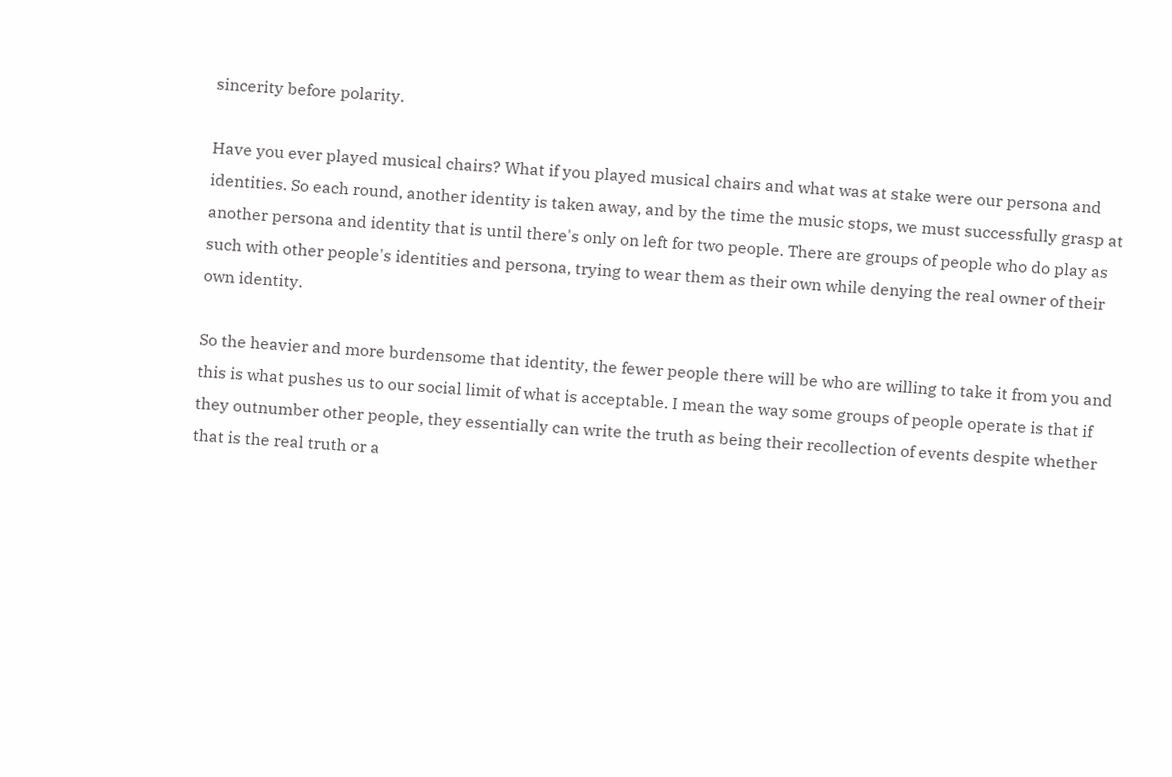sincerity before polarity.

Have you ever played musical chairs? What if you played musical chairs and what was at stake were our persona and identities. So each round, another identity is taken away, and by the time the music stops, we must successfully grasp at another persona and identity that is until there's only on left for two people. There are groups of people who do play as such with other people's identities and persona, trying to wear them as their own while denying the real owner of their own identity.

So the heavier and more burdensome that identity, the fewer people there will be who are willing to take it from you and this is what pushes us to our social limit of what is acceptable. I mean the way some groups of people operate is that if they outnumber other people, they essentially can write the truth as being their recollection of events despite whether that is the real truth or a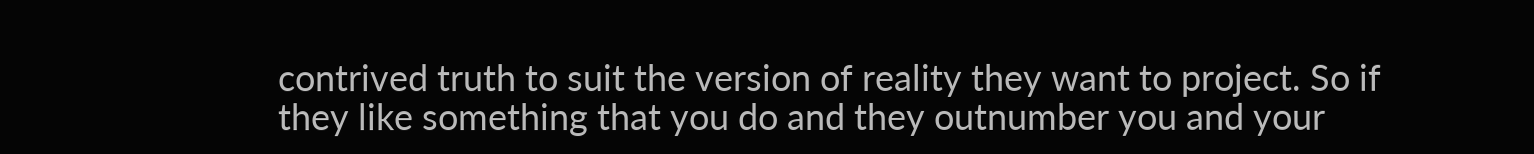contrived truth to suit the version of reality they want to project. So if they like something that you do and they outnumber you and your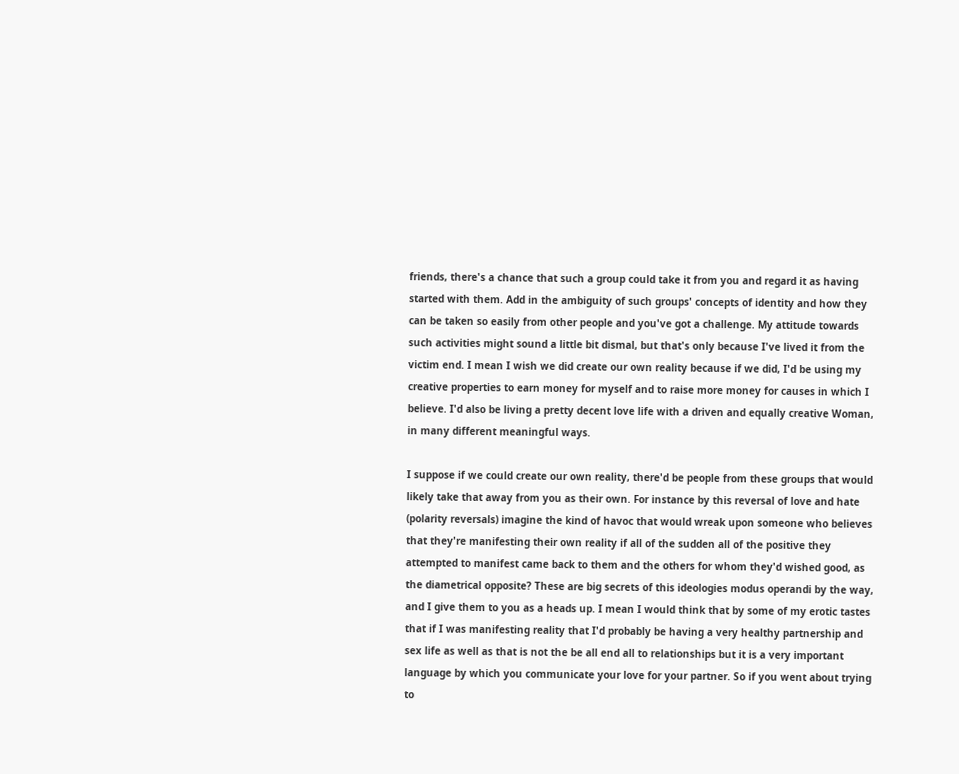friends, there's a chance that such a group could take it from you and regard it as having started with them. Add in the ambiguity of such groups' concepts of identity and how they can be taken so easily from other people and you've got a challenge. My attitude towards such activities might sound a little bit dismal, but that's only because I've lived it from the victim end. I mean I wish we did create our own reality because if we did, I'd be using my creative properties to earn money for myself and to raise more money for causes in which I believe. I'd also be living a pretty decent love life with a driven and equally creative Woman, in many different meaningful ways.

I suppose if we could create our own reality, there'd be people from these groups that would likely take that away from you as their own. For instance by this reversal of love and hate (polarity reversals) imagine the kind of havoc that would wreak upon someone who believes that they're manifesting their own reality if all of the sudden all of the positive they attempted to manifest came back to them and the others for whom they'd wished good, as the diametrical opposite? These are big secrets of this ideologies modus operandi by the way, and I give them to you as a heads up. I mean I would think that by some of my erotic tastes that if I was manifesting reality that I'd probably be having a very healthy partnership and sex life as well as that is not the be all end all to relationships but it is a very important language by which you communicate your love for your partner. So if you went about trying to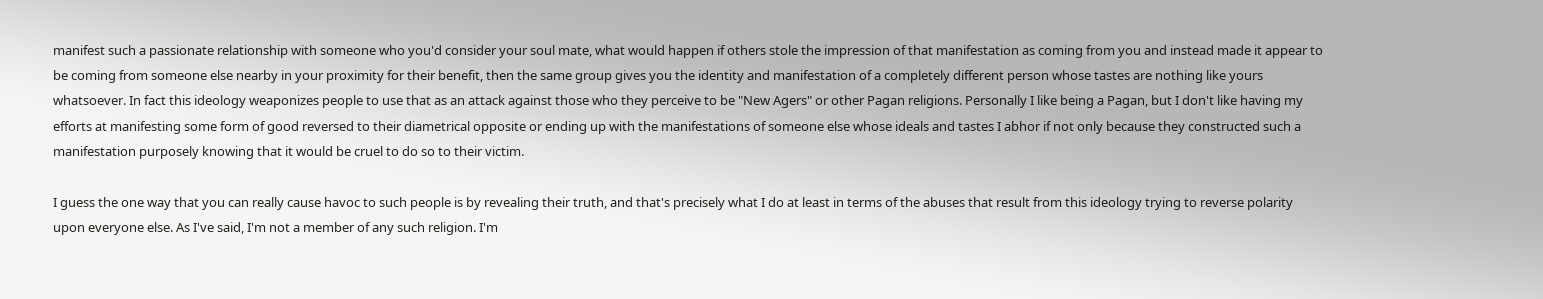manifest such a passionate relationship with someone who you'd consider your soul mate, what would happen if others stole the impression of that manifestation as coming from you and instead made it appear to be coming from someone else nearby in your proximity for their benefit, then the same group gives you the identity and manifestation of a completely different person whose tastes are nothing like yours whatsoever. In fact this ideology weaponizes people to use that as an attack against those who they perceive to be "New Agers" or other Pagan religions. Personally I like being a Pagan, but I don't like having my efforts at manifesting some form of good reversed to their diametrical opposite or ending up with the manifestations of someone else whose ideals and tastes I abhor if not only because they constructed such a manifestation purposely knowing that it would be cruel to do so to their victim.

I guess the one way that you can really cause havoc to such people is by revealing their truth, and that's precisely what I do at least in terms of the abuses that result from this ideology trying to reverse polarity upon everyone else. As I've said, I'm not a member of any such religion. I'm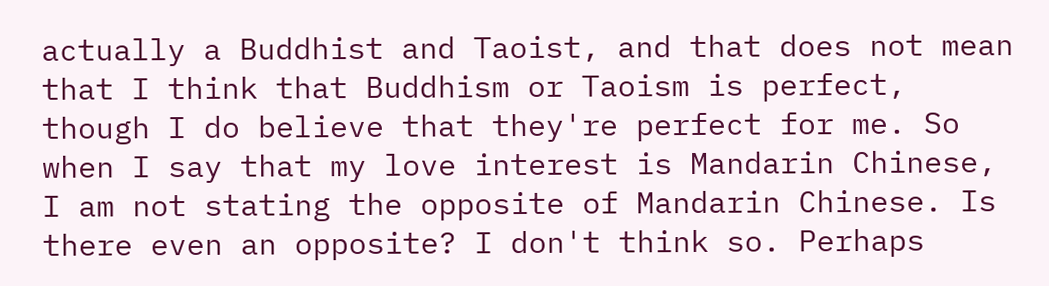actually a Buddhist and Taoist, and that does not mean that I think that Buddhism or Taoism is perfect, though I do believe that they're perfect for me. So when I say that my love interest is Mandarin Chinese, I am not stating the opposite of Mandarin Chinese. Is there even an opposite? I don't think so. Perhaps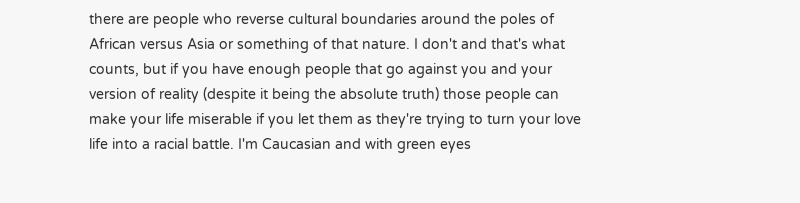there are people who reverse cultural boundaries around the poles of African versus Asia or something of that nature. I don't and that's what counts, but if you have enough people that go against you and your version of reality (despite it being the absolute truth) those people can make your life miserable if you let them as they're trying to turn your love life into a racial battle. I'm Caucasian and with green eyes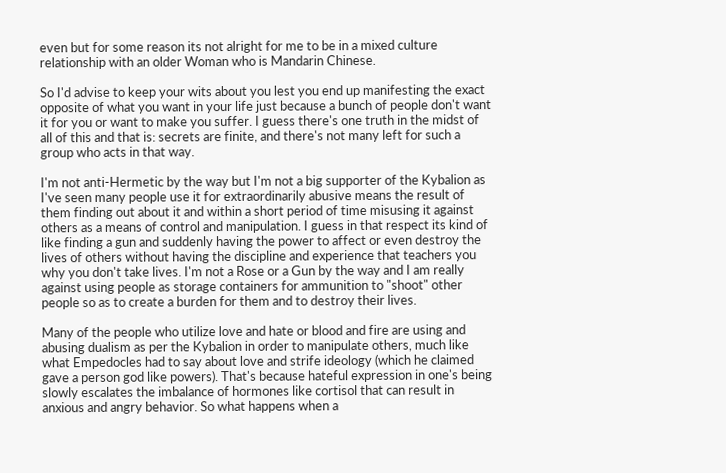even but for some reason its not alright for me to be in a mixed culture relationship with an older Woman who is Mandarin Chinese.

So I'd advise to keep your wits about you lest you end up manifesting the exact opposite of what you want in your life just because a bunch of people don't want it for you or want to make you suffer. I guess there's one truth in the midst of all of this and that is: secrets are finite, and there's not many left for such a group who acts in that way.

I'm not anti-Hermetic by the way but I'm not a big supporter of the Kybalion as I've seen many people use it for extraordinarily abusive means the result of them finding out about it and within a short period of time misusing it against others as a means of control and manipulation. I guess in that respect its kind of like finding a gun and suddenly having the power to affect or even destroy the lives of others without having the discipline and experience that teachers you why you don't take lives. I'm not a Rose or a Gun by the way and I am really against using people as storage containers for ammunition to "shoot" other people so as to create a burden for them and to destroy their lives.

Many of the people who utilize love and hate or blood and fire are using and abusing dualism as per the Kybalion in order to manipulate others, much like what Empedocles had to say about love and strife ideology (which he claimed gave a person god like powers). That's because hateful expression in one's being slowly escalates the imbalance of hormones like cortisol that can result in anxious and angry behavior. So what happens when a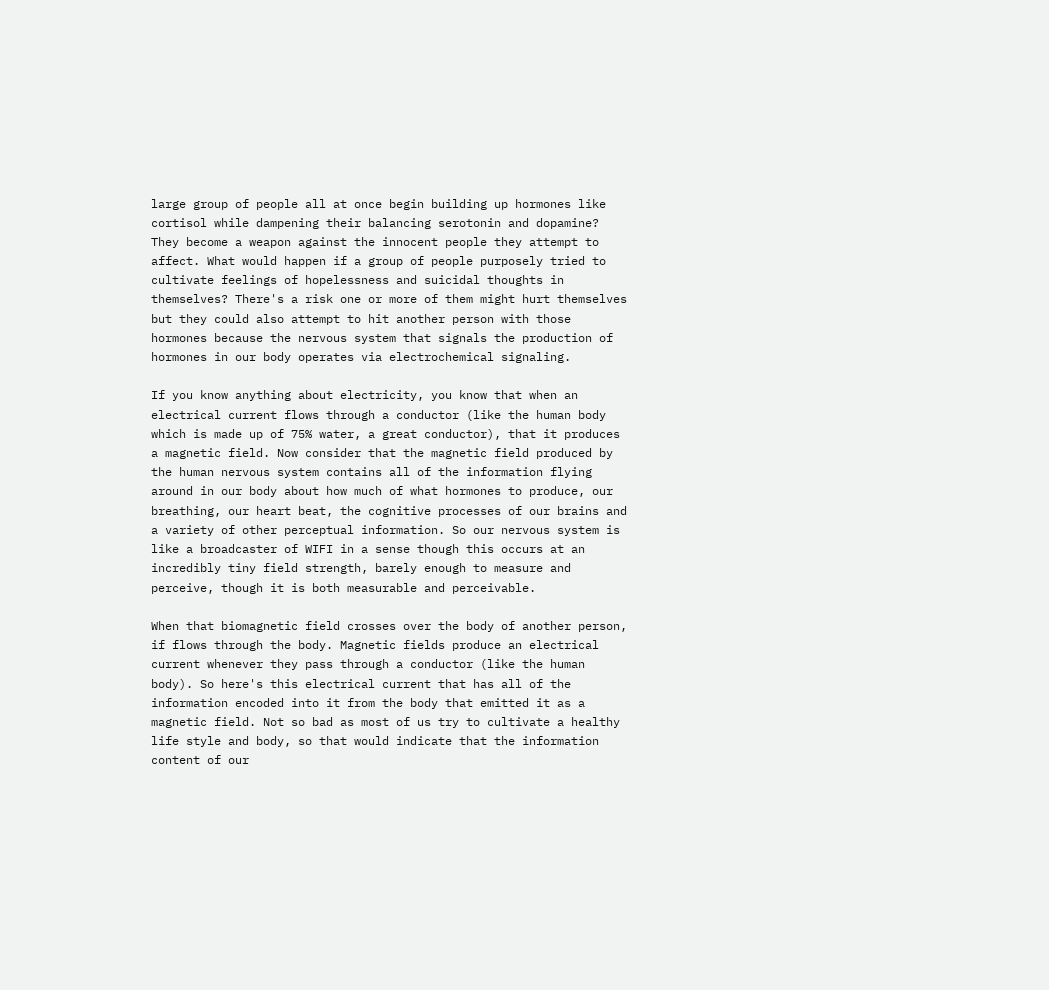large group of people all at once begin building up hormones like cortisol while dampening their balancing serotonin and dopamine? They become a weapon against the innocent people they attempt to affect. What would happen if a group of people purposely tried to cultivate feelings of hopelessness and suicidal thoughts in themselves? There's a risk one or more of them might hurt themselves but they could also attempt to hit another person with those hormones because the nervous system that signals the production of hormones in our body operates via electrochemical signaling.

If you know anything about electricity, you know that when an electrical current flows through a conductor (like the human body which is made up of 75% water, a great conductor), that it produces a magnetic field. Now consider that the magnetic field produced by the human nervous system contains all of the information flying around in our body about how much of what hormones to produce, our breathing, our heart beat, the cognitive processes of our brains and a variety of other perceptual information. So our nervous system is like a broadcaster of WIFI in a sense though this occurs at an incredibly tiny field strength, barely enough to measure and perceive, though it is both measurable and perceivable.

When that biomagnetic field crosses over the body of another person, if flows through the body. Magnetic fields produce an electrical current whenever they pass through a conductor (like the human body). So here's this electrical current that has all of the information encoded into it from the body that emitted it as a magnetic field. Not so bad as most of us try to cultivate a healthy life style and body, so that would indicate that the information content of our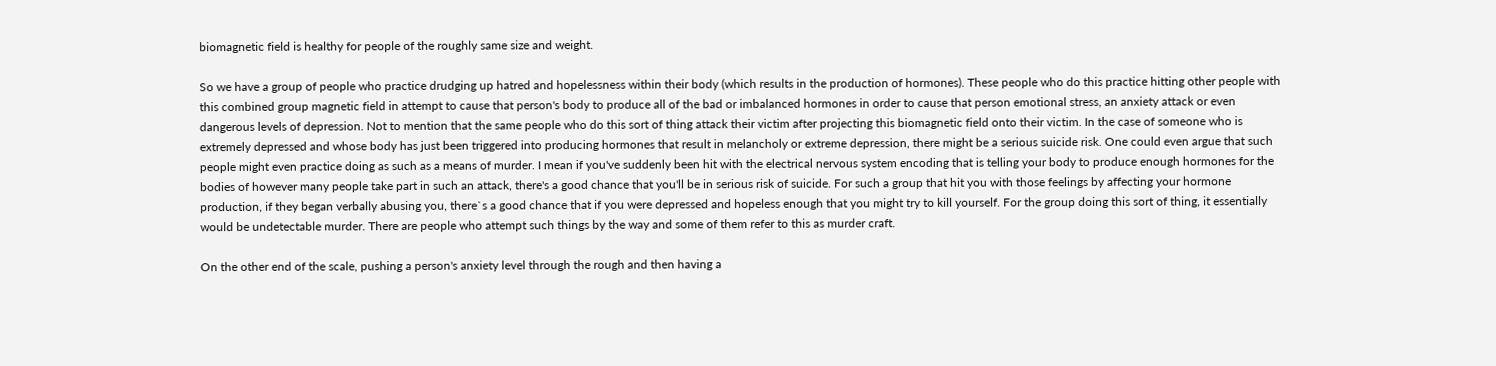biomagnetic field is healthy for people of the roughly same size and weight.

So we have a group of people who practice drudging up hatred and hopelessness within their body (which results in the production of hormones). These people who do this practice hitting other people with this combined group magnetic field in attempt to cause that person's body to produce all of the bad or imbalanced hormones in order to cause that person emotional stress, an anxiety attack or even dangerous levels of depression. Not to mention that the same people who do this sort of thing attack their victim after projecting this biomagnetic field onto their victim. In the case of someone who is extremely depressed and whose body has just been triggered into producing hormones that result in melancholy or extreme depression, there might be a serious suicide risk. One could even argue that such people might even practice doing as such as a means of murder. I mean if you've suddenly been hit with the electrical nervous system encoding that is telling your body to produce enough hormones for the bodies of however many people take part in such an attack, there's a good chance that you'll be in serious risk of suicide. For such a group that hit you with those feelings by affecting your hormone production, if they began verbally abusing you, there`s a good chance that if you were depressed and hopeless enough that you might try to kill yourself. For the group doing this sort of thing, it essentially would be undetectable murder. There are people who attempt such things by the way and some of them refer to this as murder craft.

On the other end of the scale, pushing a person's anxiety level through the rough and then having a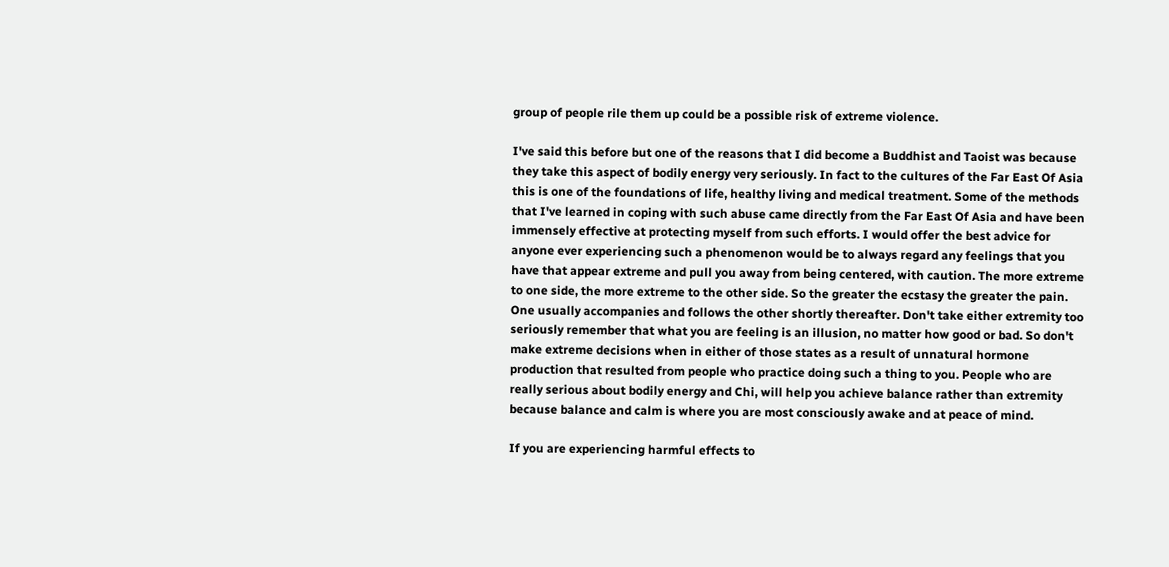group of people rile them up could be a possible risk of extreme violence.

I've said this before but one of the reasons that I did become a Buddhist and Taoist was because they take this aspect of bodily energy very seriously. In fact to the cultures of the Far East Of Asia this is one of the foundations of life, healthy living and medical treatment. Some of the methods that I've learned in coping with such abuse came directly from the Far East Of Asia and have been immensely effective at protecting myself from such efforts. I would offer the best advice for anyone ever experiencing such a phenomenon would be to always regard any feelings that you have that appear extreme and pull you away from being centered, with caution. The more extreme to one side, the more extreme to the other side. So the greater the ecstasy the greater the pain. One usually accompanies and follows the other shortly thereafter. Don't take either extremity too seriously remember that what you are feeling is an illusion, no matter how good or bad. So don't make extreme decisions when in either of those states as a result of unnatural hormone production that resulted from people who practice doing such a thing to you. People who are really serious about bodily energy and Chi, will help you achieve balance rather than extremity because balance and calm is where you are most consciously awake and at peace of mind.

If you are experiencing harmful effects to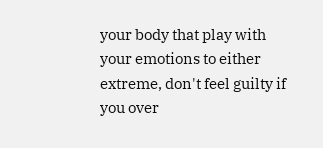your body that play with your emotions to either extreme, don't feel guilty if you over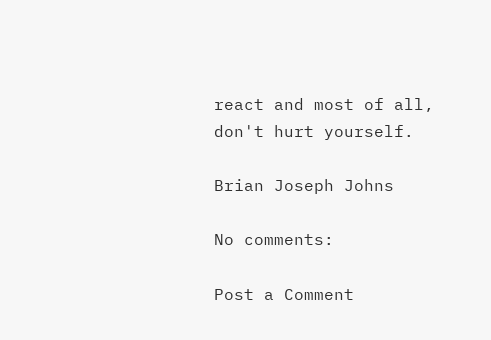react and most of all, don't hurt yourself.

Brian Joseph Johns

No comments:

Post a Comment